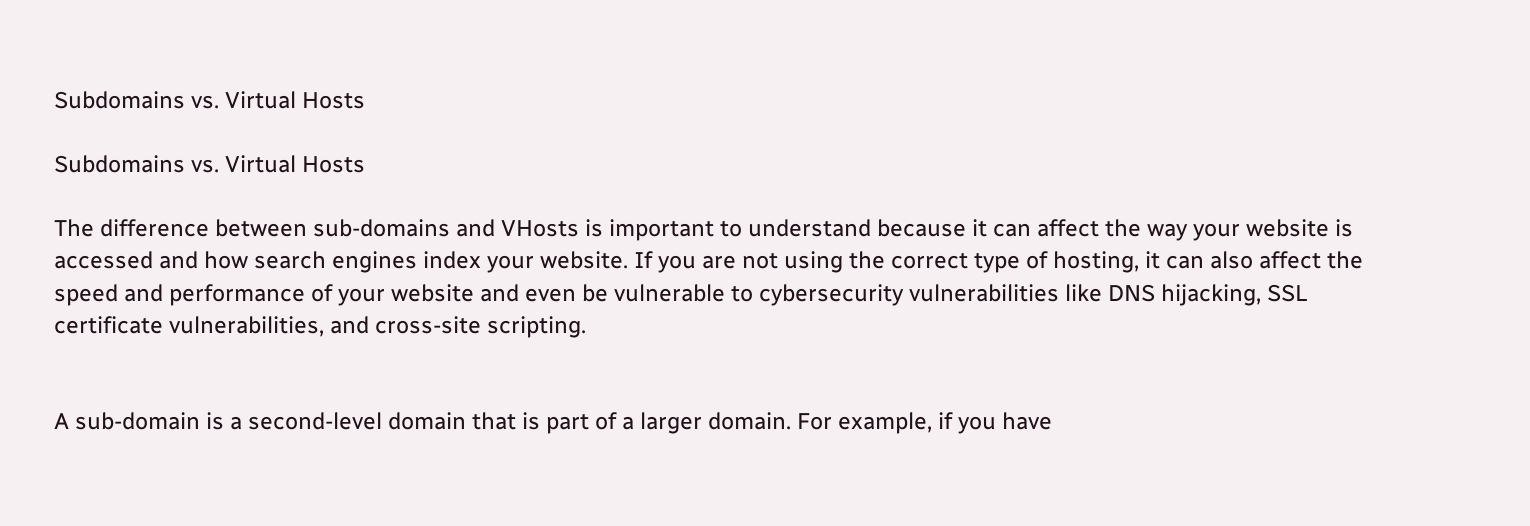Subdomains vs. Virtual Hosts

Subdomains vs. Virtual Hosts

The difference between sub-domains and VHosts is important to understand because it can affect the way your website is accessed and how search engines index your website. If you are not using the correct type of hosting, it can also affect the speed and performance of your website and even be vulnerable to cybersecurity vulnerabilities like DNS hijacking, SSL certificate vulnerabilities, and cross-site scripting.


A sub-domain is a second-level domain that is part of a larger domain. For example, if you have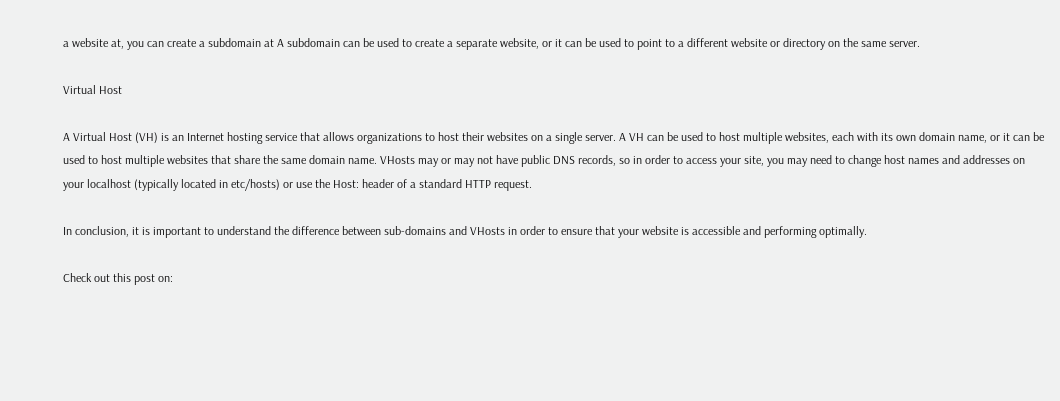a website at, you can create a subdomain at A subdomain can be used to create a separate website, or it can be used to point to a different website or directory on the same server.

Virtual Host

A Virtual Host (VH) is an Internet hosting service that allows organizations to host their websites on a single server. A VH can be used to host multiple websites, each with its own domain name, or it can be used to host multiple websites that share the same domain name. VHosts may or may not have public DNS records, so in order to access your site, you may need to change host names and addresses on your localhost (typically located in etc/hosts) or use the Host: header of a standard HTTP request.

In conclusion, it is important to understand the difference between sub-domains and VHosts in order to ensure that your website is accessible and performing optimally.

Check out this post on: